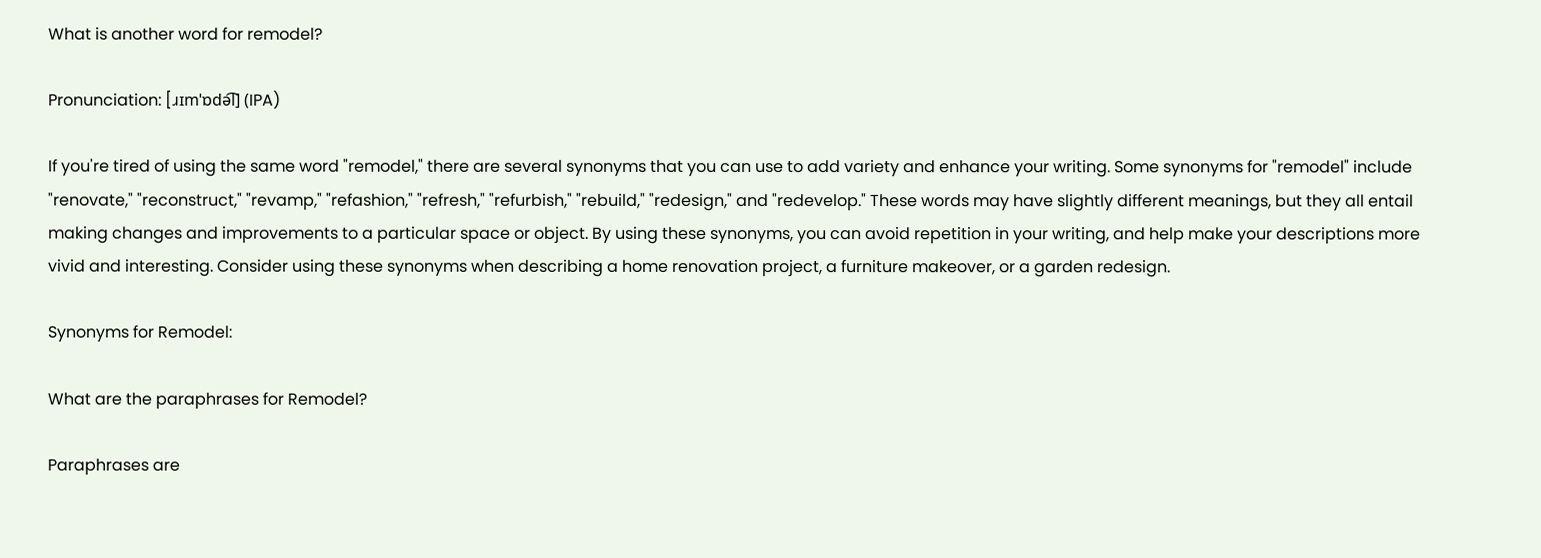What is another word for remodel?

Pronunciation: [ɹɪmˈɒdə͡l] (IPA)

If you're tired of using the same word "remodel," there are several synonyms that you can use to add variety and enhance your writing. Some synonyms for "remodel" include "renovate," "reconstruct," "revamp," "refashion," "refresh," "refurbish," "rebuild," "redesign," and "redevelop." These words may have slightly different meanings, but they all entail making changes and improvements to a particular space or object. By using these synonyms, you can avoid repetition in your writing, and help make your descriptions more vivid and interesting. Consider using these synonyms when describing a home renovation project, a furniture makeover, or a garden redesign.

Synonyms for Remodel:

What are the paraphrases for Remodel?

Paraphrases are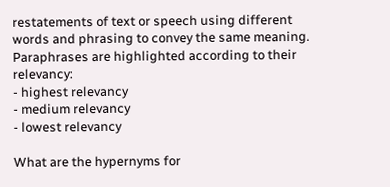restatements of text or speech using different words and phrasing to convey the same meaning.
Paraphrases are highlighted according to their relevancy:
- highest relevancy
- medium relevancy
- lowest relevancy

What are the hypernyms for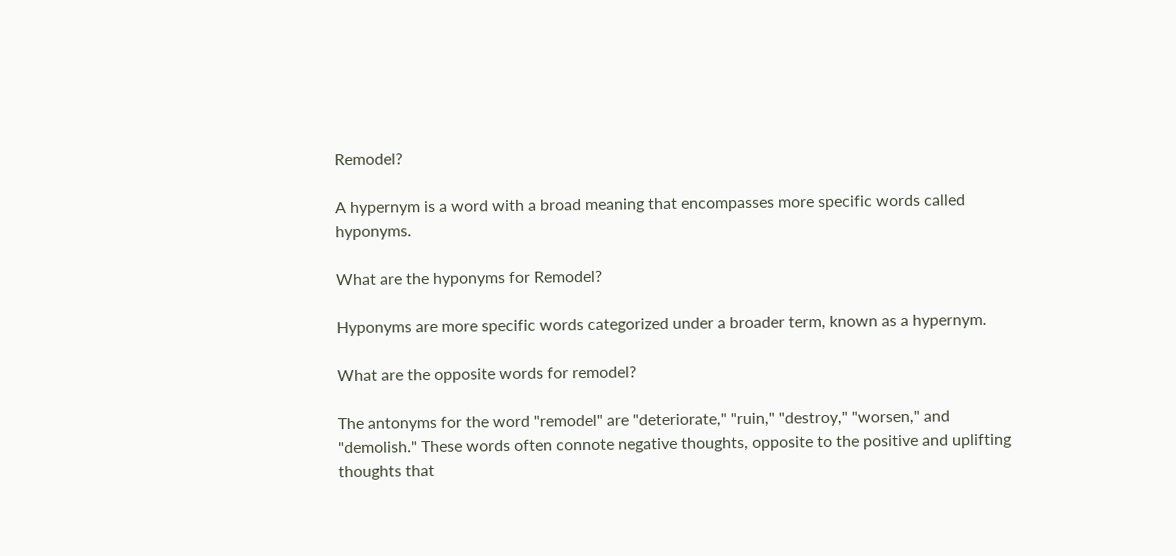Remodel?

A hypernym is a word with a broad meaning that encompasses more specific words called hyponyms.

What are the hyponyms for Remodel?

Hyponyms are more specific words categorized under a broader term, known as a hypernym.

What are the opposite words for remodel?

The antonyms for the word "remodel" are "deteriorate," "ruin," "destroy," "worsen," and "demolish." These words often connote negative thoughts, opposite to the positive and uplifting thoughts that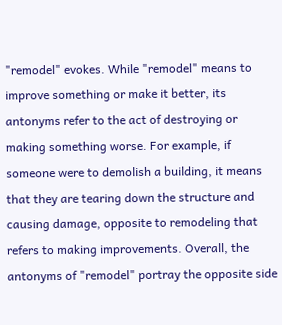"remodel" evokes. While "remodel" means to improve something or make it better, its antonyms refer to the act of destroying or making something worse. For example, if someone were to demolish a building, it means that they are tearing down the structure and causing damage, opposite to remodeling that refers to making improvements. Overall, the antonyms of "remodel" portray the opposite side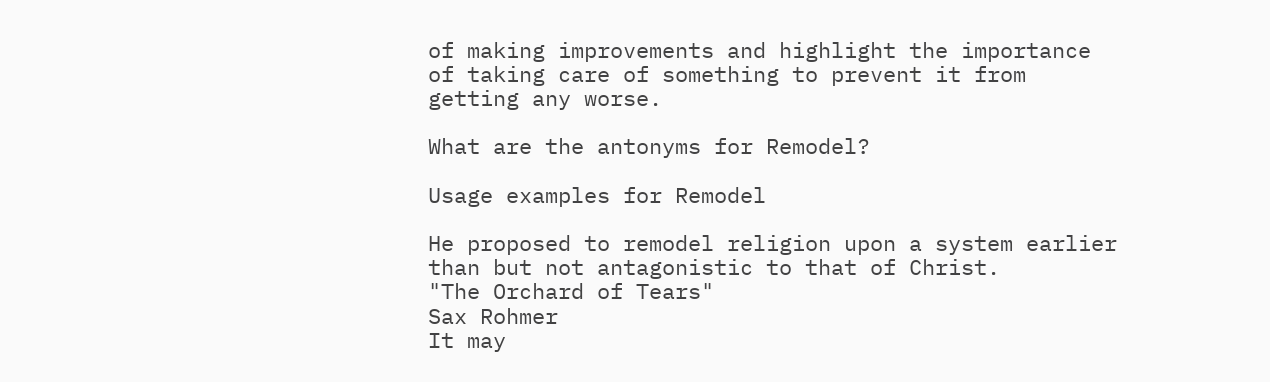of making improvements and highlight the importance of taking care of something to prevent it from getting any worse.

What are the antonyms for Remodel?

Usage examples for Remodel

He proposed to remodel religion upon a system earlier than but not antagonistic to that of Christ.
"The Orchard of Tears"
Sax Rohmer
It may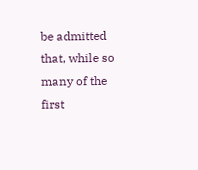be admitted that, while so many of the first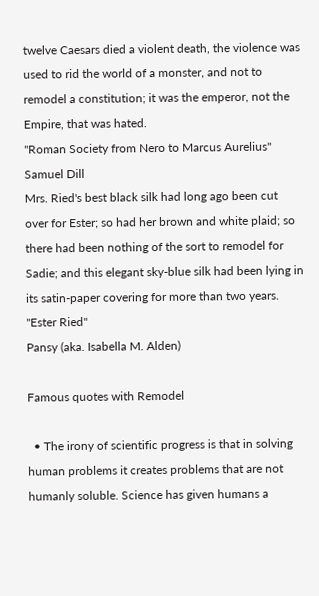twelve Caesars died a violent death, the violence was used to rid the world of a monster, and not to remodel a constitution; it was the emperor, not the Empire, that was hated.
"Roman Society from Nero to Marcus Aurelius"
Samuel Dill
Mrs. Ried's best black silk had long ago been cut over for Ester; so had her brown and white plaid; so there had been nothing of the sort to remodel for Sadie; and this elegant sky-blue silk had been lying in its satin-paper covering for more than two years.
"Ester Ried"
Pansy (aka. Isabella M. Alden)

Famous quotes with Remodel

  • The irony of scientific progress is that in solving human problems it creates problems that are not humanly soluble. Science has given humans a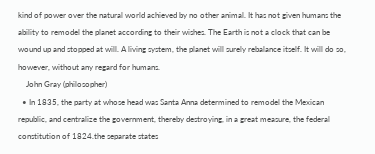kind of power over the natural world achieved by no other animal. It has not given humans the ability to remodel the planet according to their wishes. The Earth is not a clock that can be wound up and stopped at will. A living system, the planet will surely rebalance itself. It will do so, however, without any regard for humans.
    John Gray (philosopher)
  • In 1835, the party at whose head was Santa Anna determined to remodel the Mexican republic, and centralize the government, thereby destroying, in a great measure, the federal constitution of 1824.the separate states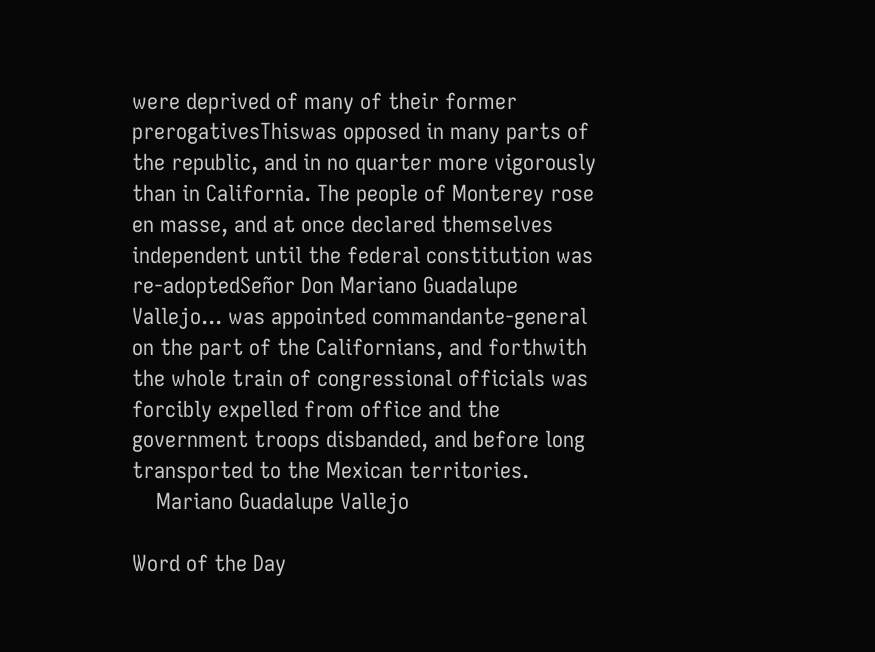were deprived of many of their former prerogativesThiswas opposed in many parts of the republic, and in no quarter more vigorously than in California. The people of Monterey rose en masse, and at once declared themselves independent until the federal constitution was re-adoptedSeñor Don Mariano Guadalupe Vallejo... was appointed commandante-general on the part of the Californians, and forthwith the whole train of congressional officials was forcibly expelled from office and the government troops disbanded, and before long transported to the Mexican territories.
    Mariano Guadalupe Vallejo

Word of the Day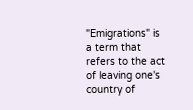"Emigrations" is a term that refers to the act of leaving one's country of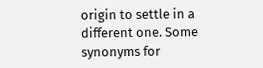origin to settle in a different one. Some synonyms for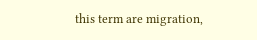this term are migration,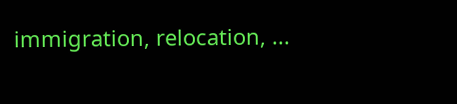immigration, relocation, ...